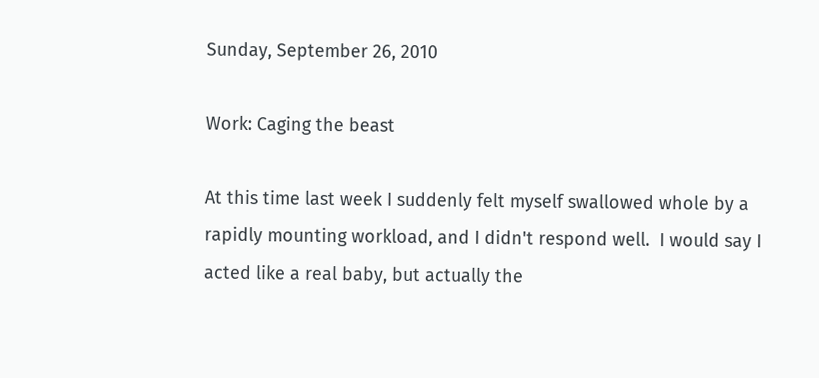Sunday, September 26, 2010

Work: Caging the beast

At this time last week I suddenly felt myself swallowed whole by a rapidly mounting workload, and I didn't respond well.  I would say I acted like a real baby, but actually the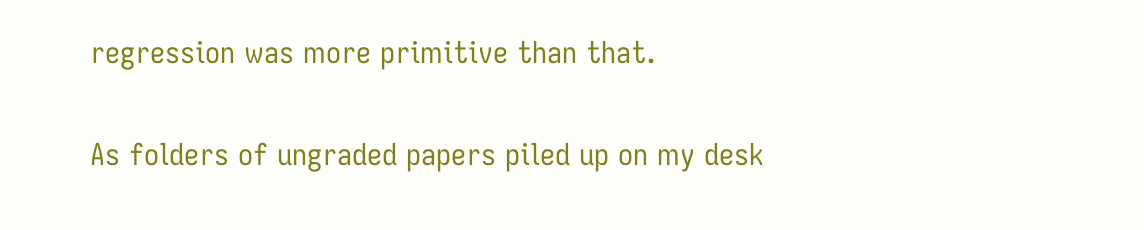regression was more primitive than that.

As folders of ungraded papers piled up on my desk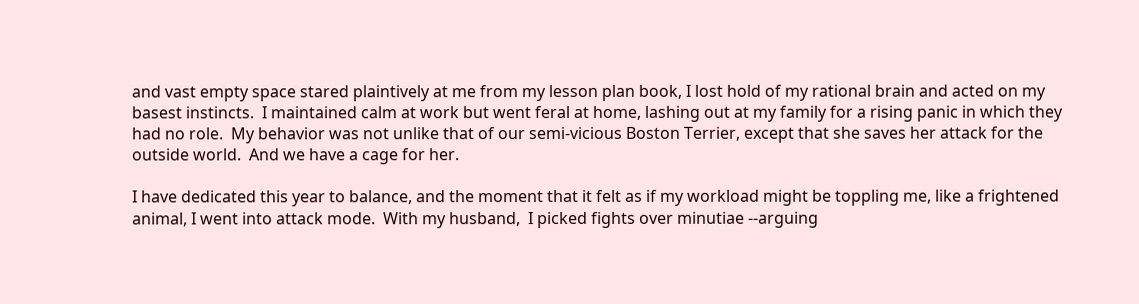and vast empty space stared plaintively at me from my lesson plan book, I lost hold of my rational brain and acted on my basest instincts.  I maintained calm at work but went feral at home, lashing out at my family for a rising panic in which they had no role.  My behavior was not unlike that of our semi-vicious Boston Terrier, except that she saves her attack for the outside world.  And we have a cage for her.

I have dedicated this year to balance, and the moment that it felt as if my workload might be toppling me, like a frightened animal, I went into attack mode.  With my husband,  I picked fights over minutiae --arguing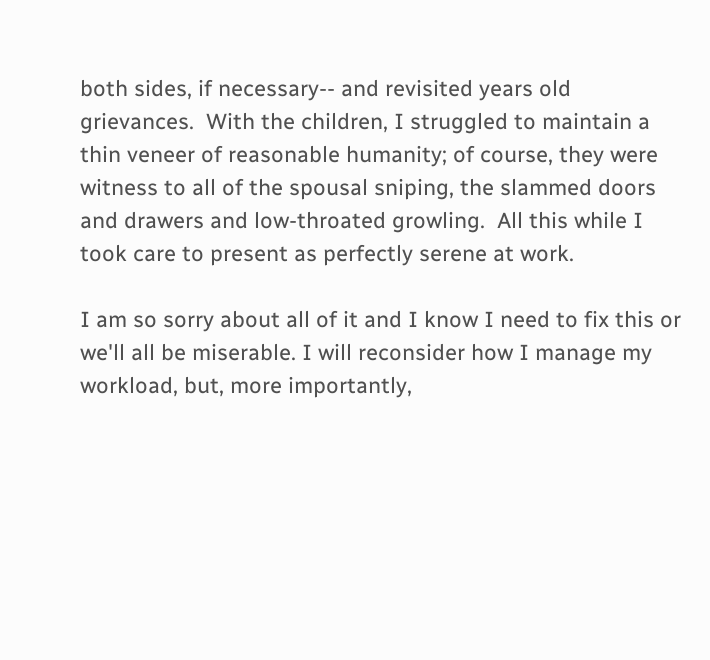both sides, if necessary-- and revisited years old grievances.  With the children, I struggled to maintain a thin veneer of reasonable humanity; of course, they were witness to all of the spousal sniping, the slammed doors and drawers and low-throated growling.  All this while I took care to present as perfectly serene at work.

I am so sorry about all of it and I know I need to fix this or we'll all be miserable. I will reconsider how I manage my workload, but, more importantly,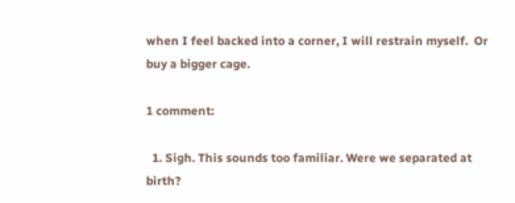when I feel backed into a corner, I will restrain myself.  Or buy a bigger cage.

1 comment:

  1. Sigh. This sounds too familiar. Were we separated at birth?